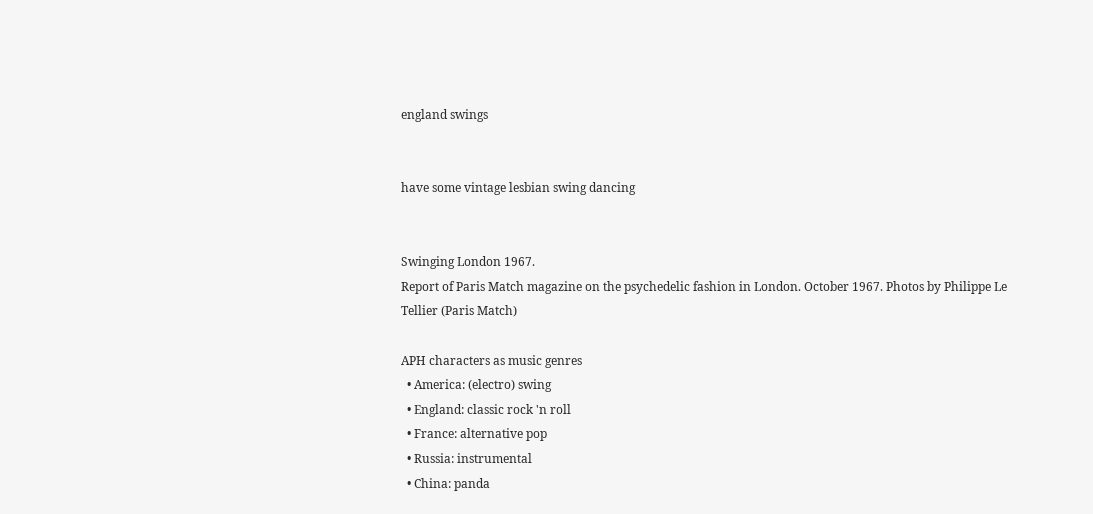england swings


have some vintage lesbian swing dancing


Swinging London 1967.
Report of Paris Match magazine on the psychedelic fashion in London. October 1967. Photos by Philippe Le Tellier (Paris Match)

APH characters as music genres
  • America: (electro) swing
  • England: classic rock 'n roll
  • France: alternative pop
  • Russia: instrumental
  • China: panda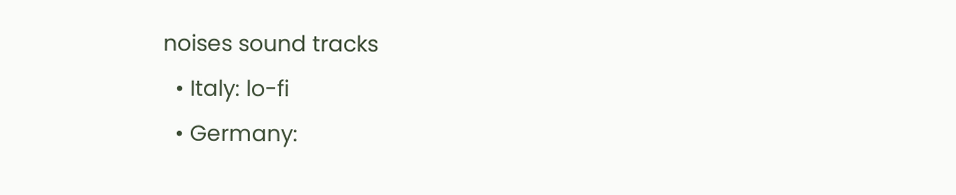noises sound tracks
  • Italy: lo-fi
  • Germany: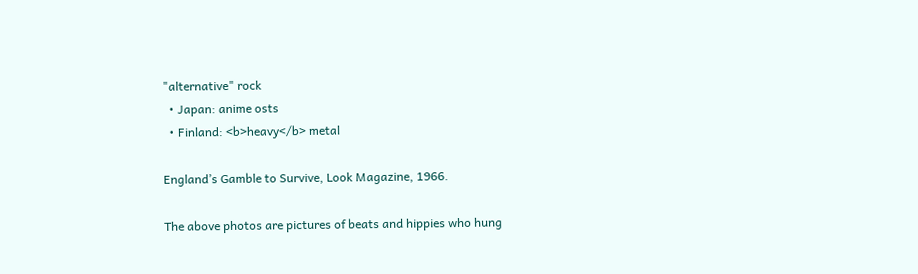"alternative" rock
  • Japan: anime osts
  • Finland: <b>heavy</b> metal

England’s Gamble to Survive, Look Magazine, 1966.

The above photos are pictures of beats and hippies who hung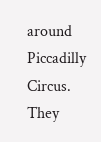around Piccadilly Circus. They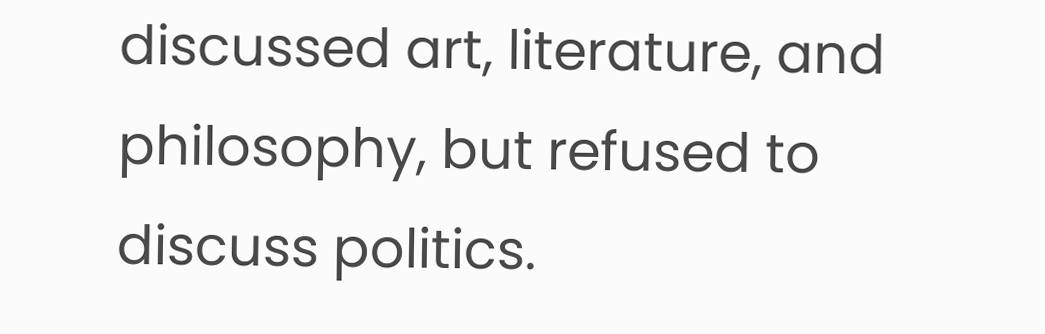discussed art, literature, and philosophy, but refused to discuss politics.